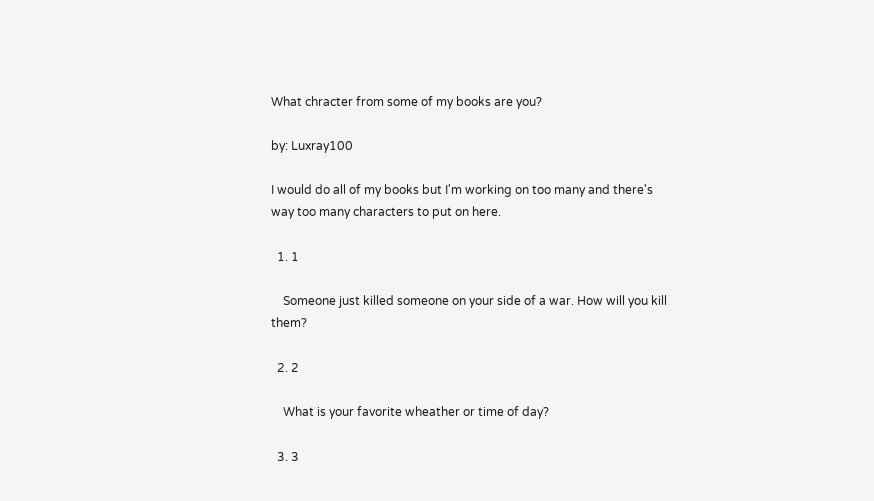What chracter from some of my books are you?

by: Luxray100

I would do all of my books but I'm working on too many and there's way too many characters to put on here.

  1. 1

    Someone just killed someone on your side of a war. How will you kill them?

  2. 2

    What is your favorite wheather or time of day?

  3. 3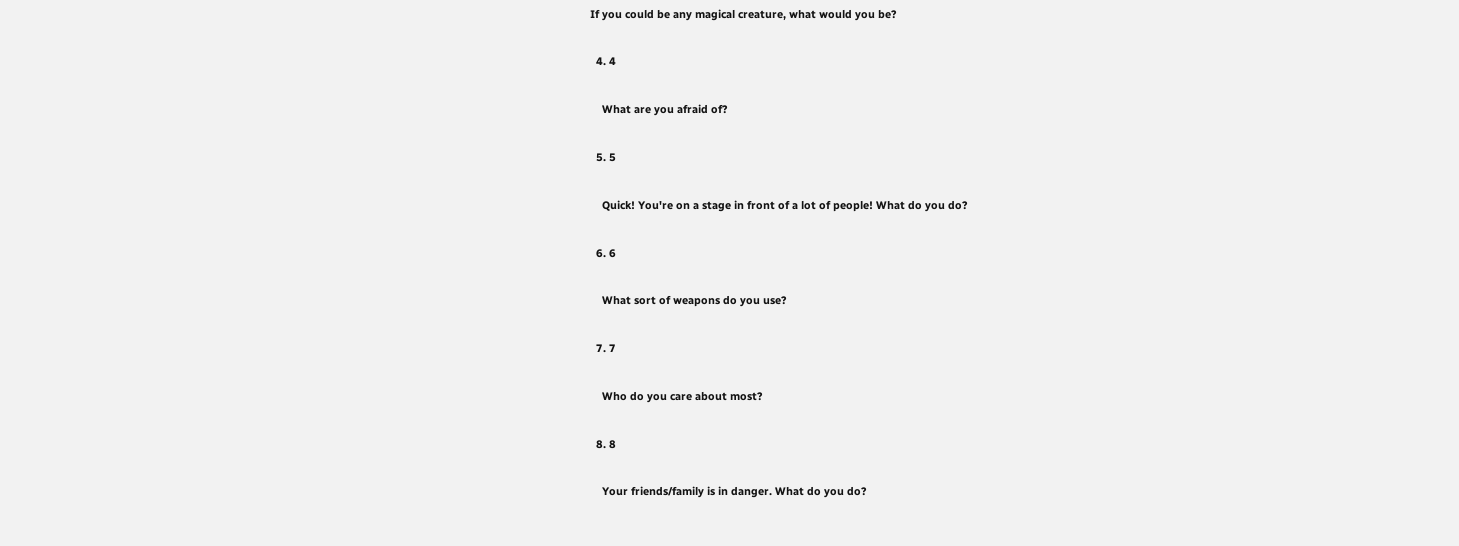If you could be any magical creature, what would you be?

  4. 4

    What are you afraid of?

  5. 5

    Quick! You're on a stage in front of a lot of people! What do you do?

  6. 6

    What sort of weapons do you use?

  7. 7

    Who do you care about most?

  8. 8

    Your friends/family is in danger. What do you do?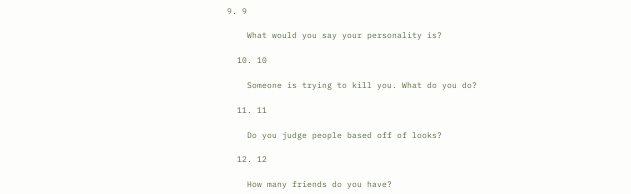9. 9

    What would you say your personality is?

  10. 10

    Someone is trying to kill you. What do you do?

  11. 11

    Do you judge people based off of looks?

  12. 12

    How many friends do you have?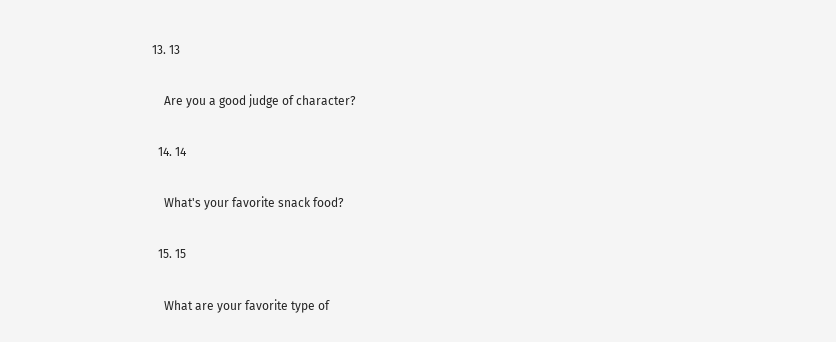13. 13

    Are you a good judge of character?

  14. 14

    What's your favorite snack food?

  15. 15

    What are your favorite type of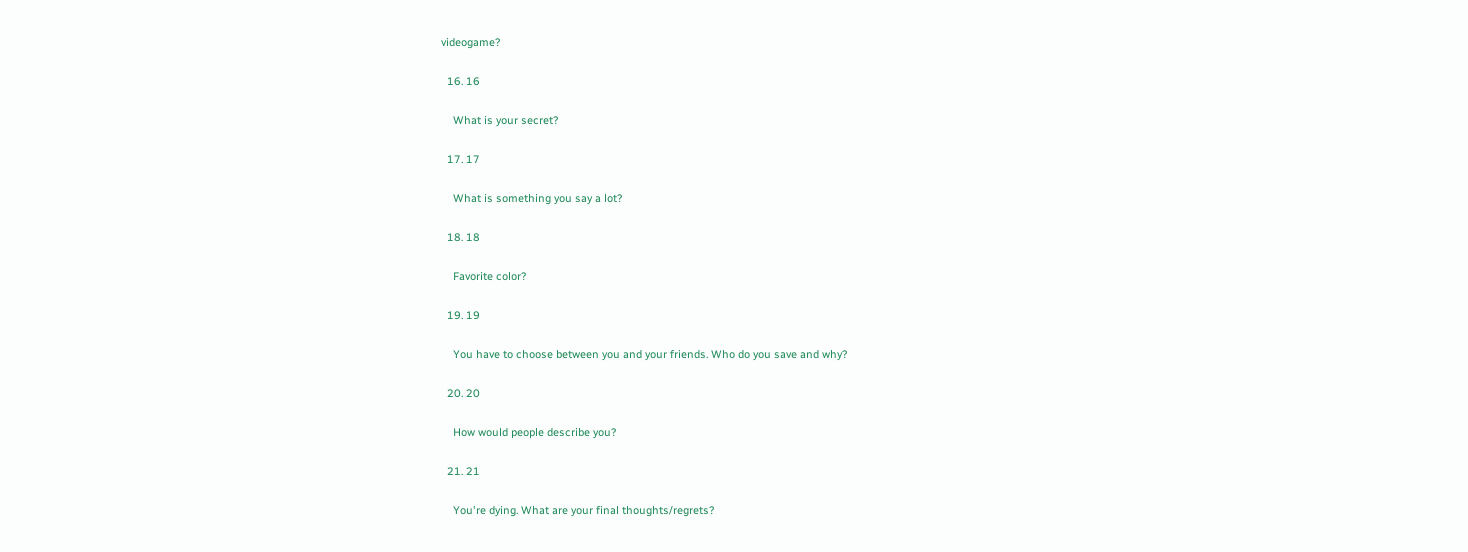videogame?

  16. 16

    What is your secret?

  17. 17

    What is something you say a lot?

  18. 18

    Favorite color?

  19. 19

    You have to choose between you and your friends. Who do you save and why?

  20. 20

    How would people describe you?

  21. 21

    You're dying. What are your final thoughts/regrets?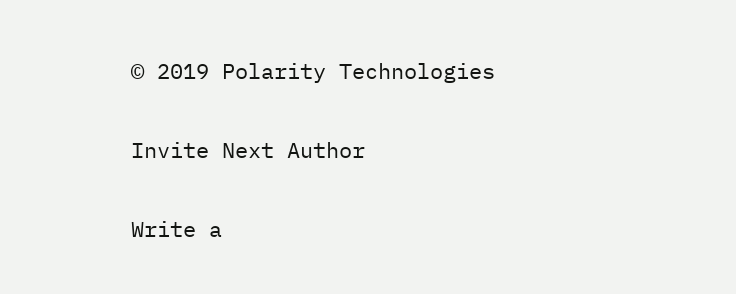© 2019 Polarity Technologies

Invite Next Author

Write a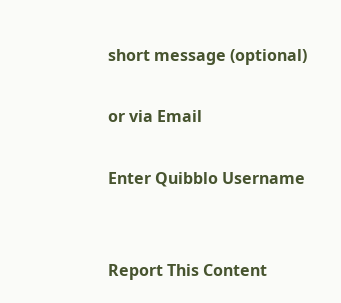short message (optional)

or via Email

Enter Quibblo Username


Report This Content